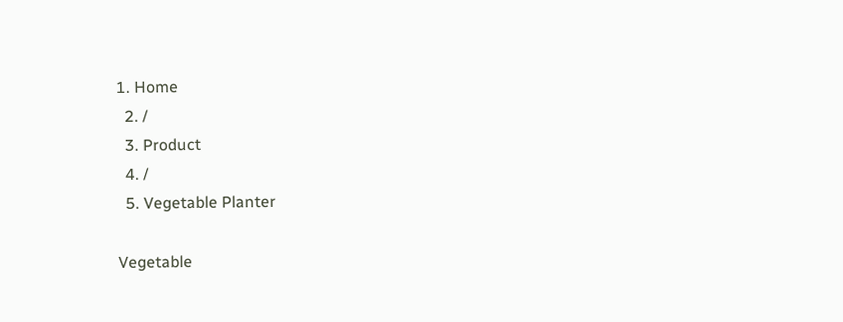1. Home
  2. /
  3. Product
  4. /
  5. Vegetable Planter

Vegetable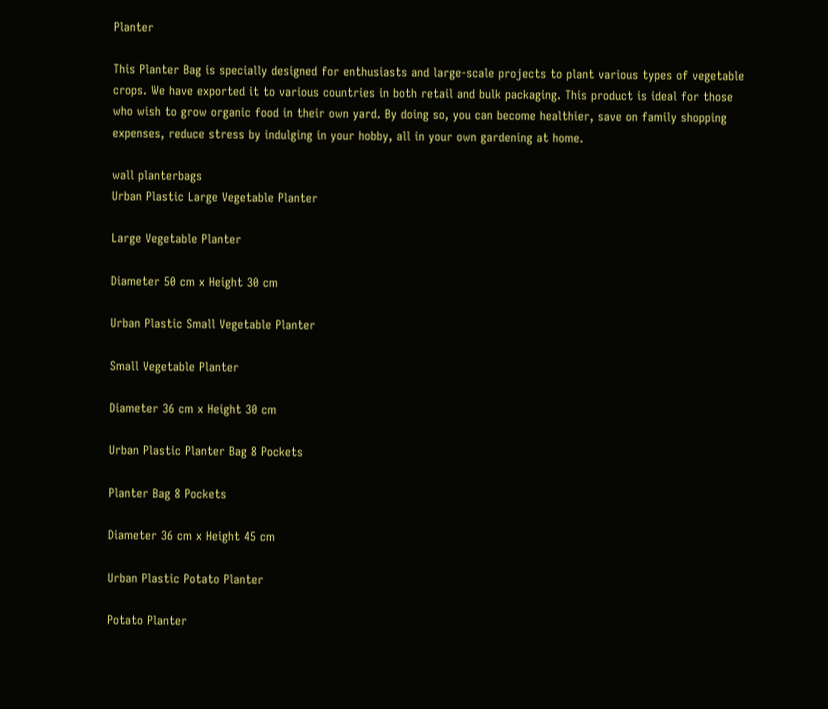Planter

This Planter Bag is specially designed for enthusiasts and large-scale projects to plant various types of vegetable crops. We have exported it to various countries in both retail and bulk packaging. This product is ideal for those who wish to grow organic food in their own yard. By doing so, you can become healthier, save on family shopping expenses, reduce stress by indulging in your hobby, all in your own gardening at home.

wall planterbags
Urban Plastic Large Vegetable Planter

Large Vegetable Planter

Diameter 50 cm x Height 30 cm

Urban Plastic Small Vegetable Planter

Small Vegetable Planter

Diameter 36 cm x Height 30 cm

Urban Plastic Planter Bag 8 Pockets

Planter Bag 8 Pockets

Diameter 36 cm x Height 45 cm

Urban Plastic Potato Planter

Potato Planter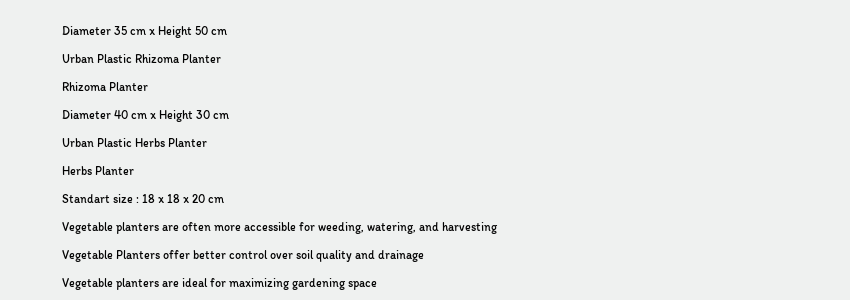Diameter 35 cm x Height 50 cm

Urban Plastic Rhizoma Planter

Rhizoma Planter

Diameter 40 cm x Height 30 cm

Urban Plastic Herbs Planter

Herbs Planter

Standart size : 18 x 18 x 20 cm

Vegetable planters are often more accessible for weeding, watering, and harvesting

Vegetable Planters offer better control over soil quality and drainage

Vegetable planters are ideal for maximizing gardening space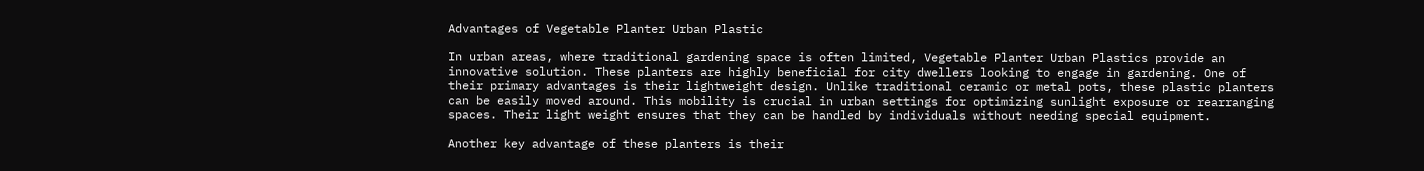Advantages of Vegetable Planter Urban Plastic

In urban areas, where traditional gardening space is often limited, Vegetable Planter Urban Plastics provide an innovative solution. These planters are highly beneficial for city dwellers looking to engage in gardening. One of their primary advantages is their lightweight design. Unlike traditional ceramic or metal pots, these plastic planters can be easily moved around. This mobility is crucial in urban settings for optimizing sunlight exposure or rearranging spaces. Their light weight ensures that they can be handled by individuals without needing special equipment.

Another key advantage of these planters is their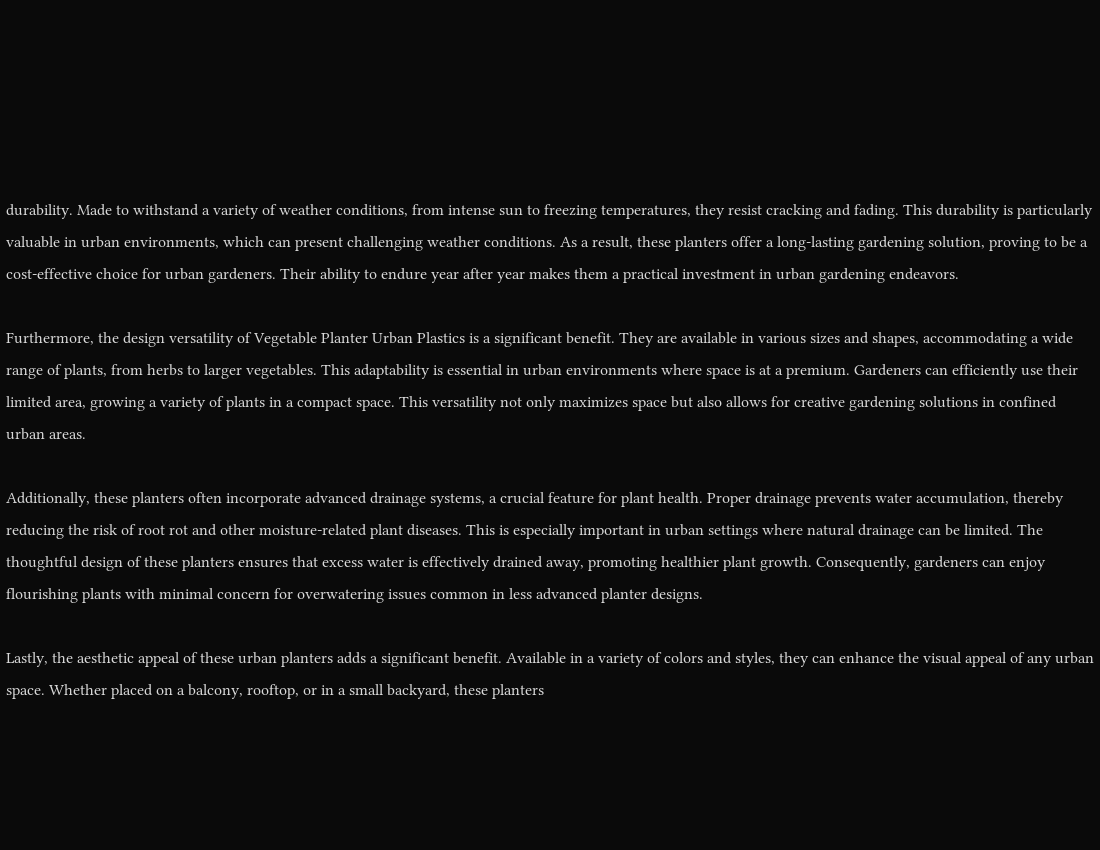durability. Made to withstand a variety of weather conditions, from intense sun to freezing temperatures, they resist cracking and fading. This durability is particularly valuable in urban environments, which can present challenging weather conditions. As a result, these planters offer a long-lasting gardening solution, proving to be a cost-effective choice for urban gardeners. Their ability to endure year after year makes them a practical investment in urban gardening endeavors.

Furthermore, the design versatility of Vegetable Planter Urban Plastics is a significant benefit. They are available in various sizes and shapes, accommodating a wide range of plants, from herbs to larger vegetables. This adaptability is essential in urban environments where space is at a premium. Gardeners can efficiently use their limited area, growing a variety of plants in a compact space. This versatility not only maximizes space but also allows for creative gardening solutions in confined urban areas.

Additionally, these planters often incorporate advanced drainage systems, a crucial feature for plant health. Proper drainage prevents water accumulation, thereby reducing the risk of root rot and other moisture-related plant diseases. This is especially important in urban settings where natural drainage can be limited. The thoughtful design of these planters ensures that excess water is effectively drained away, promoting healthier plant growth. Consequently, gardeners can enjoy flourishing plants with minimal concern for overwatering issues common in less advanced planter designs.

Lastly, the aesthetic appeal of these urban planters adds a significant benefit. Available in a variety of colors and styles, they can enhance the visual appeal of any urban space. Whether placed on a balcony, rooftop, or in a small backyard, these planters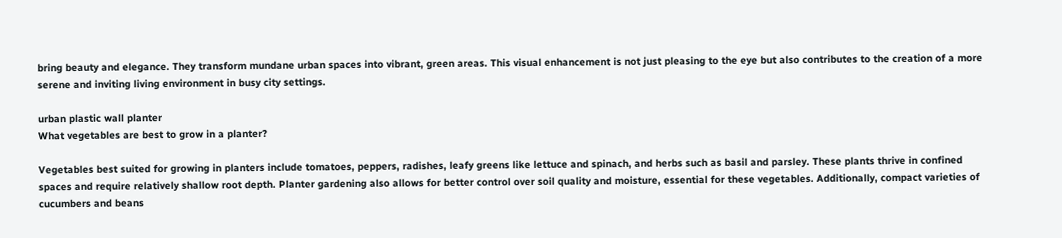bring beauty and elegance. They transform mundane urban spaces into vibrant, green areas. This visual enhancement is not just pleasing to the eye but also contributes to the creation of a more serene and inviting living environment in busy city settings.

urban plastic wall planter
What vegetables are best to grow in a planter?

Vegetables best suited for growing in planters include tomatoes, peppers, radishes, leafy greens like lettuce and spinach, and herbs such as basil and parsley. These plants thrive in confined spaces and require relatively shallow root depth. Planter gardening also allows for better control over soil quality and moisture, essential for these vegetables. Additionally, compact varieties of cucumbers and beans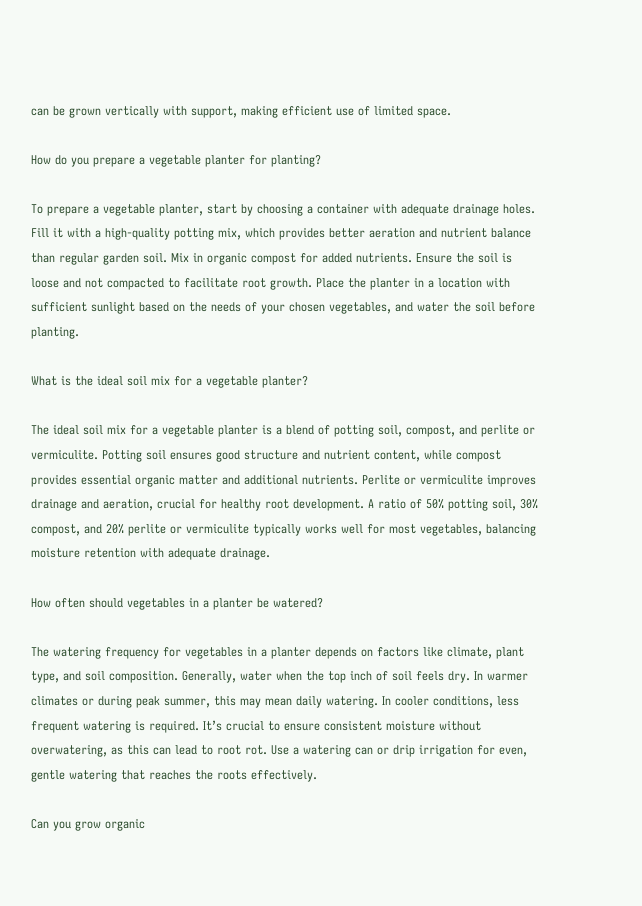can be grown vertically with support, making efficient use of limited space.

How do you prepare a vegetable planter for planting?

To prepare a vegetable planter, start by choosing a container with adequate drainage holes. Fill it with a high-quality potting mix, which provides better aeration and nutrient balance than regular garden soil. Mix in organic compost for added nutrients. Ensure the soil is loose and not compacted to facilitate root growth. Place the planter in a location with sufficient sunlight based on the needs of your chosen vegetables, and water the soil before planting.

What is the ideal soil mix for a vegetable planter?

The ideal soil mix for a vegetable planter is a blend of potting soil, compost, and perlite or vermiculite. Potting soil ensures good structure and nutrient content, while compost provides essential organic matter and additional nutrients. Perlite or vermiculite improves drainage and aeration, crucial for healthy root development. A ratio of 50% potting soil, 30% compost, and 20% perlite or vermiculite typically works well for most vegetables, balancing moisture retention with adequate drainage.

How often should vegetables in a planter be watered?

The watering frequency for vegetables in a planter depends on factors like climate, plant type, and soil composition. Generally, water when the top inch of soil feels dry. In warmer climates or during peak summer, this may mean daily watering. In cooler conditions, less frequent watering is required. It’s crucial to ensure consistent moisture without overwatering, as this can lead to root rot. Use a watering can or drip irrigation for even, gentle watering that reaches the roots effectively.

Can you grow organic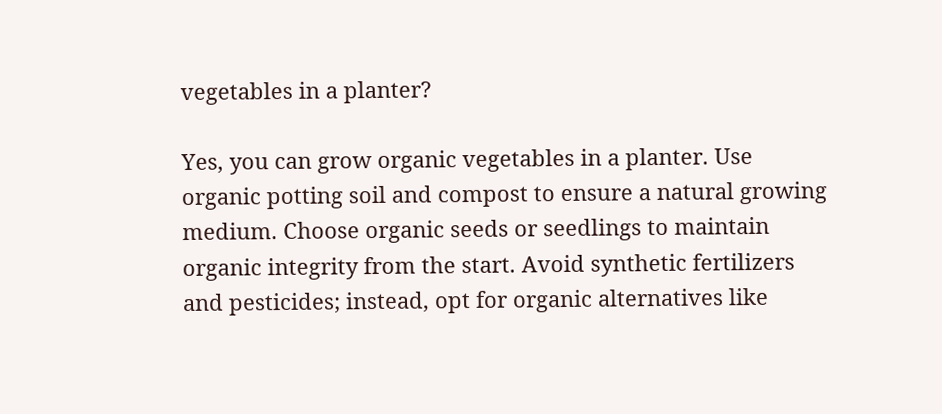vegetables in a planter?

Yes, you can grow organic vegetables in a planter. Use organic potting soil and compost to ensure a natural growing medium. Choose organic seeds or seedlings to maintain organic integrity from the start. Avoid synthetic fertilizers and pesticides; instead, opt for organic alternatives like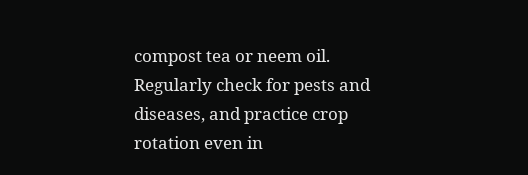compost tea or neem oil. Regularly check for pests and diseases, and practice crop rotation even in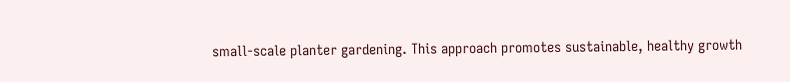small-scale planter gardening. This approach promotes sustainable, healthy growth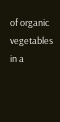of organic vegetables in a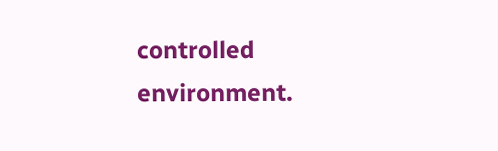controlled environment.